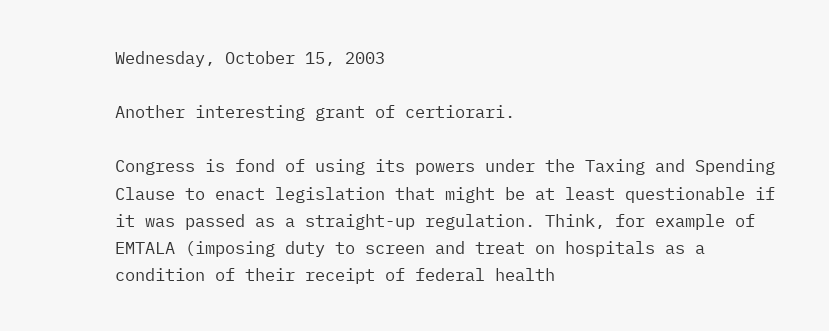Wednesday, October 15, 2003

Another interesting grant of certiorari.

Congress is fond of using its powers under the Taxing and Spending Clause to enact legislation that might be at least questionable if it was passed as a straight-up regulation. Think, for example of EMTALA (imposing duty to screen and treat on hospitals as a condition of their receipt of federal health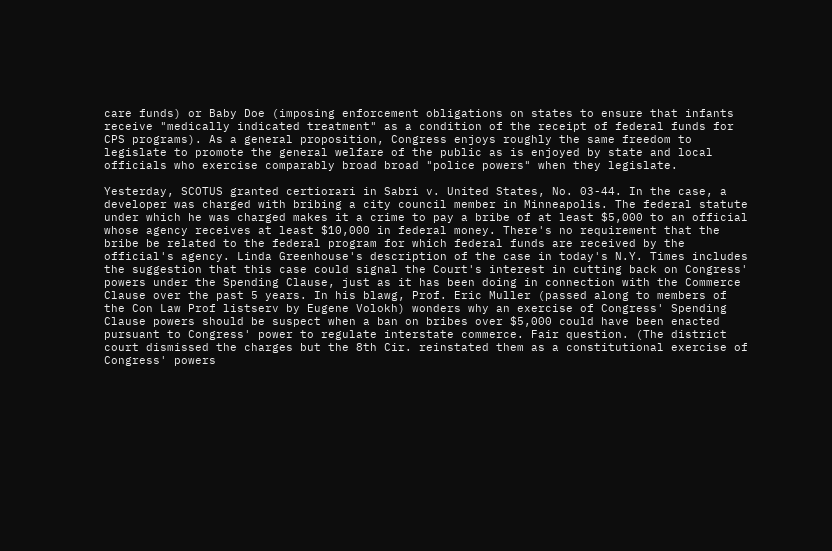care funds) or Baby Doe (imposing enforcement obligations on states to ensure that infants receive "medically indicated treatment" as a condition of the receipt of federal funds for CPS programs). As a general proposition, Congress enjoys roughly the same freedom to legislate to promote the general welfare of the public as is enjoyed by state and local officials who exercise comparably broad broad "police powers" when they legislate.

Yesterday, SCOTUS granted certiorari in Sabri v. United States, No. 03-44. In the case, a developer was charged with bribing a city council member in Minneapolis. The federal statute under which he was charged makes it a crime to pay a bribe of at least $5,000 to an official whose agency receives at least $10,000 in federal money. There's no requirement that the bribe be related to the federal program for which federal funds are received by the official's agency. Linda Greenhouse's description of the case in today's N.Y. Times includes the suggestion that this case could signal the Court's interest in cutting back on Congress' powers under the Spending Clause, just as it has been doing in connection with the Commerce Clause over the past 5 years. In his blawg, Prof. Eric Muller (passed along to members of the Con Law Prof listserv by Eugene Volokh) wonders why an exercise of Congress' Spending Clause powers should be suspect when a ban on bribes over $5,000 could have been enacted pursuant to Congress' power to regulate interstate commerce. Fair question. (The district court dismissed the charges but the 8th Cir. reinstated them as a constitutional exercise of Congress' powers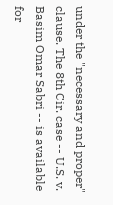under the "necessary and proper" clause. The 8th Cir. case -- U.S. v. Basim Omar Sabri -- is available for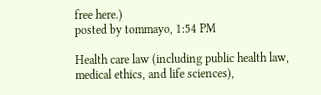free here.)
posted by tommayo, 1:54 PM

Health care law (including public health law, medical ethics, and life sciences),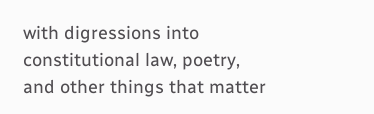with digressions into constitutional law, poetry, and other things that matter